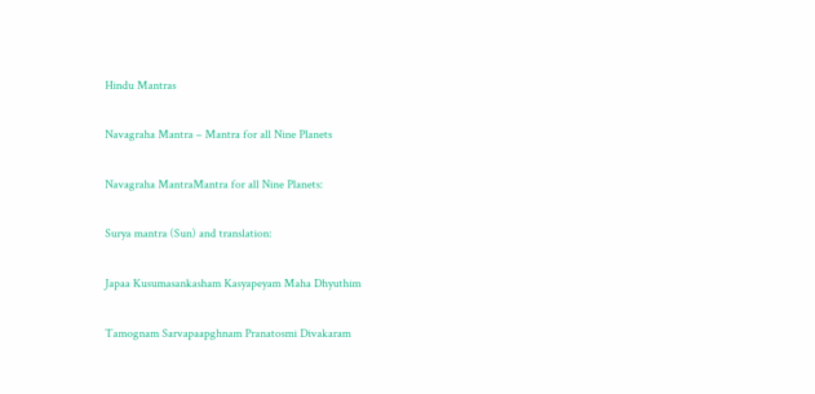Hindu Mantras

Navagraha Mantra – Mantra for all Nine Planets

Navagraha MantraMantra for all Nine Planets:

Surya mantra (Sun) and translation:

Japaa Kusumasankasham Kasyapeyam Maha Dhyuthim

Tamognam Sarvapaapghnam Pranatosmi Divakaram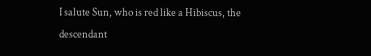I salute Sun, who is red like a Hibiscus, the descendant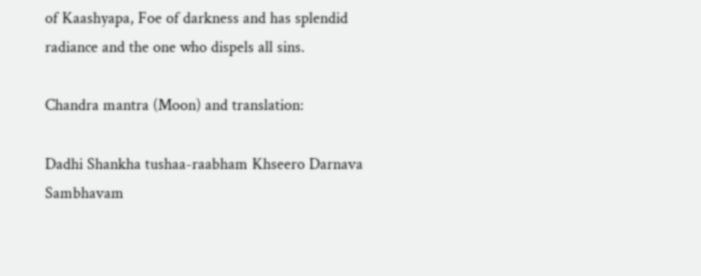of Kaashyapa, Foe of darkness and has splendid radiance and the one who dispels all sins.

Chandra mantra (Moon) and translation:

Dadhi Shankha tushaa-raabham Khseero Darnava Sambhavam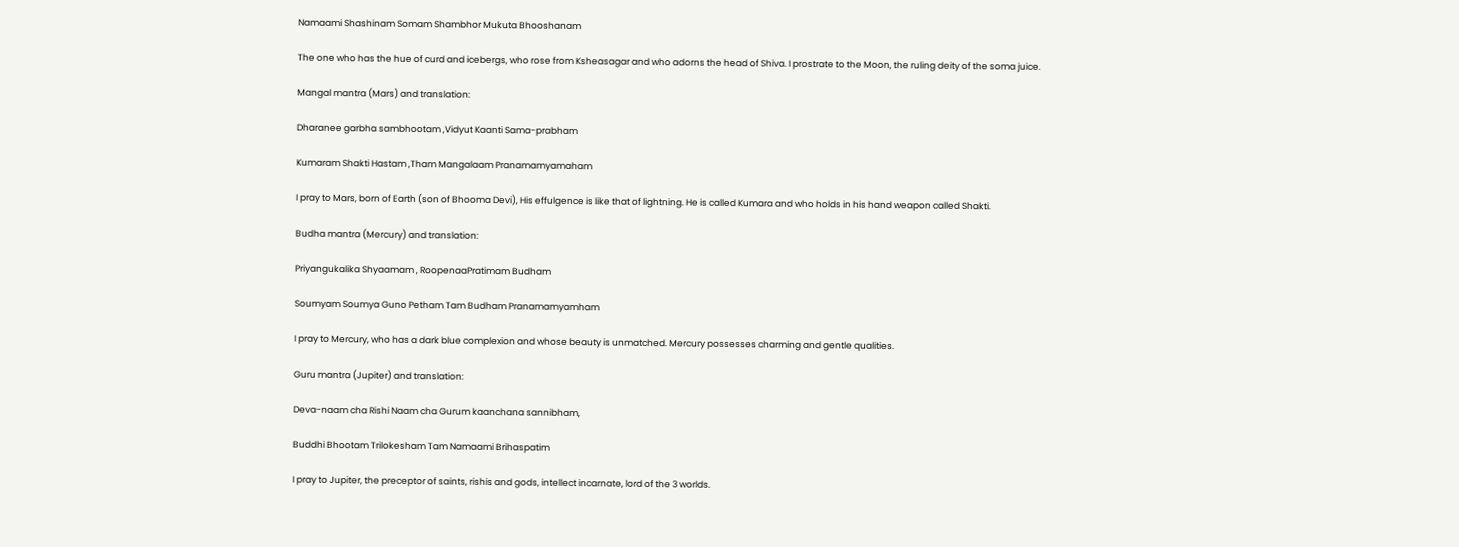Namaami Shashinam Somam Shambhor Mukuta Bhooshanam

The one who has the hue of curd and icebergs, who rose from Ksheasagar and who adorns the head of Shiva. I prostrate to the Moon, the ruling deity of the soma juice.

Mangal mantra (Mars) and translation:

Dharanee garbha sambhootam ,Vidyut Kaanti Sama-prabham

Kumaram Shakti Hastam ,Tham Mangalaam Pranamamyamaham

I pray to Mars, born of Earth (son of Bhooma Devi), His effulgence is like that of lightning. He is called Kumara and who holds in his hand weapon called Shakti.

Budha mantra (Mercury) and translation:

Priyangukalika Shyaamam , RoopenaaPratimam Budham

Soumyam Soumya Guno Petham Tam Budham Pranamamyamham

I pray to Mercury, who has a dark blue complexion and whose beauty is unmatched. Mercury possesses charming and gentle qualities.

Guru mantra (Jupiter) and translation:

Deva-naam cha Rishi Naam cha Gurum kaanchana sannibham,

Buddhi Bhootam Trilokesham Tam Namaami Brihaspatim

I pray to Jupiter, the preceptor of saints, rishis and gods, intellect incarnate, lord of the 3 worlds.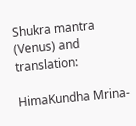Shukra mantra (Venus) and translation:

HimaKundha Mrina-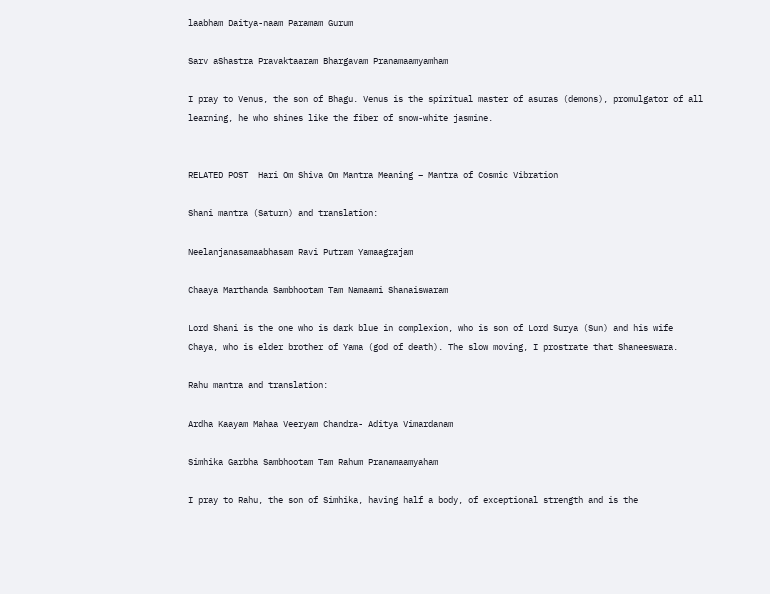laabham Daitya-naam Paramam Gurum

Sarv aShastra Pravaktaaram Bhargavam Pranamaamyamham

I pray to Venus, the son of Bhagu. Venus is the spiritual master of asuras (demons), promulgator of all learning, he who shines like the fiber of snow-white jasmine.


RELATED POST  Hari Om Shiva Om Mantra Meaning – Mantra of Cosmic Vibration

Shani mantra (Saturn) and translation:

Neelanjanasamaabhasam Ravi Putram Yamaagrajam

Chaaya Marthanda Sambhootam Tam Namaami Shanaiswaram

Lord Shani is the one who is dark blue in complexion, who is son of Lord Surya (Sun) and his wife Chaya, who is elder brother of Yama (god of death). The slow moving, I prostrate that Shaneeswara.

Rahu mantra and translation:

Ardha Kaayam Mahaa Veeryam Chandra- Aditya Vimardanam

Simhika Garbha Sambhootam Tam Rahum Pranamaamyaham

I pray to Rahu, the son of Simhika, having half a body, of exceptional strength and is the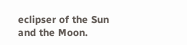eclipser of the Sun and the Moon.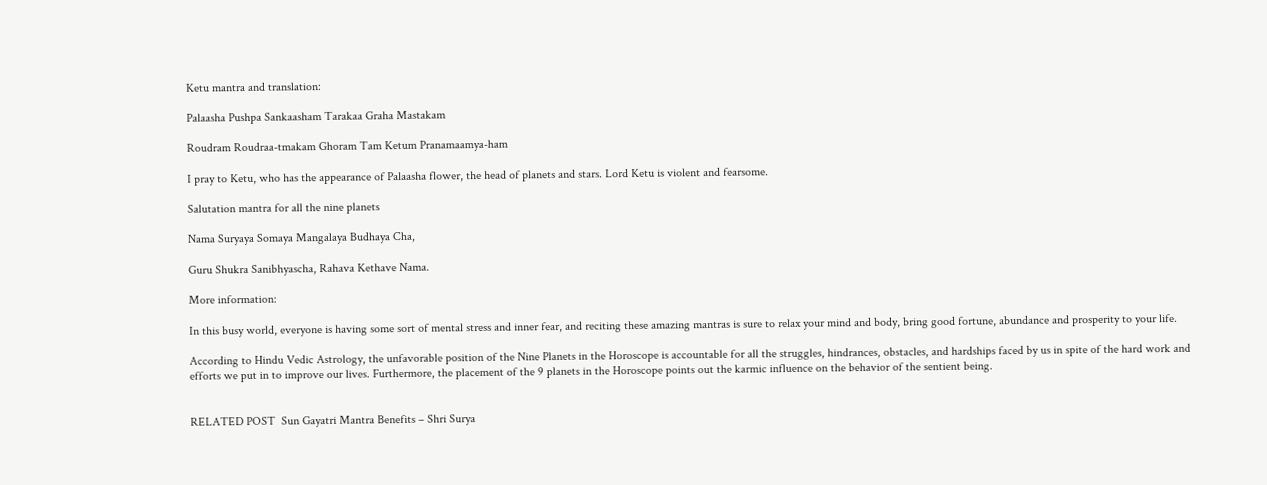Ketu mantra and translation:

Palaasha Pushpa Sankaasham Tarakaa Graha Mastakam

Roudram Roudraa-tmakam Ghoram Tam Ketum Pranamaamya-ham

I pray to Ketu, who has the appearance of Palaasha flower, the head of planets and stars. Lord Ketu is violent and fearsome.

Salutation mantra for all the nine planets

Nama Suryaya Somaya Mangalaya Budhaya Cha,

Guru Shukra Sanibhyascha, Rahava Kethave Nama.

More information:

In this busy world, everyone is having some sort of mental stress and inner fear, and reciting these amazing mantras is sure to relax your mind and body, bring good fortune, abundance and prosperity to your life.

According to Hindu Vedic Astrology, the unfavorable position of the Nine Planets in the Horoscope is accountable for all the struggles, hindrances, obstacles, and hardships faced by us in spite of the hard work and efforts we put in to improve our lives. Furthermore, the placement of the 9 planets in the Horoscope points out the karmic influence on the behavior of the sentient being.


RELATED POST  Sun Gayatri Mantra Benefits – Shri Surya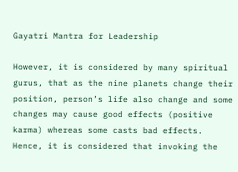Gayatri Mantra for Leadership

However, it is considered by many spiritual gurus, that as the nine planets change their position, person’s life also change and some changes may cause good effects (positive karma) whereas some casts bad effects. Hence, it is considered that invoking the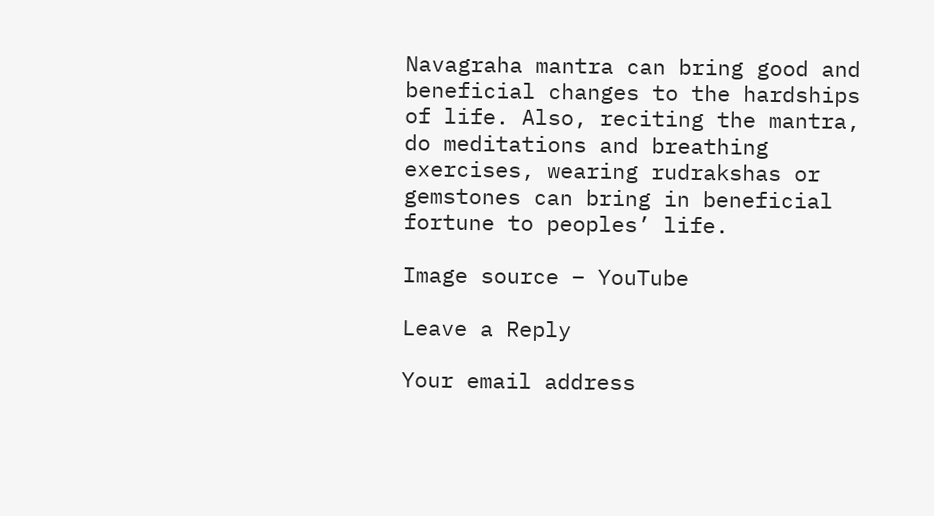Navagraha mantra can bring good and beneficial changes to the hardships of life. Also, reciting the mantra, do meditations and breathing exercises, wearing rudrakshas or gemstones can bring in beneficial fortune to peoples’ life.

Image source – YouTube

Leave a Reply

Your email address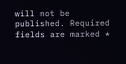will not be published. Required fields are marked *